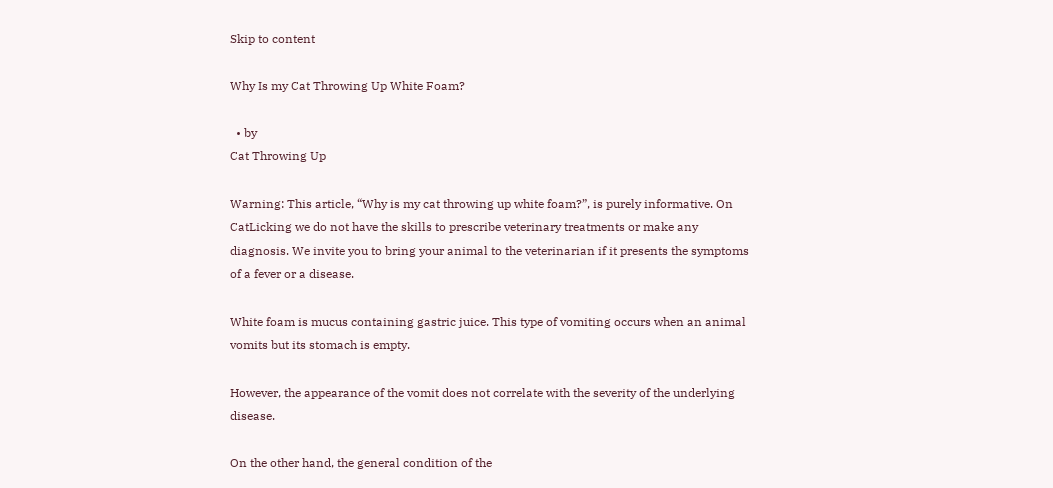Skip to content

Why Is my Cat Throwing Up White Foam?

  • by
Cat Throwing Up

Warning: This article, “Why is my cat throwing up white foam?”, is purely informative. On CatLicking we do not have the skills to prescribe veterinary treatments or make any diagnosis. We invite you to bring your animal to the veterinarian if it presents the symptoms of a fever or a disease.

White foam is mucus containing gastric juice. This type of vomiting occurs when an animal vomits but its stomach is empty.

However, the appearance of the vomit does not correlate with the severity of the underlying disease.

On the other hand, the general condition of the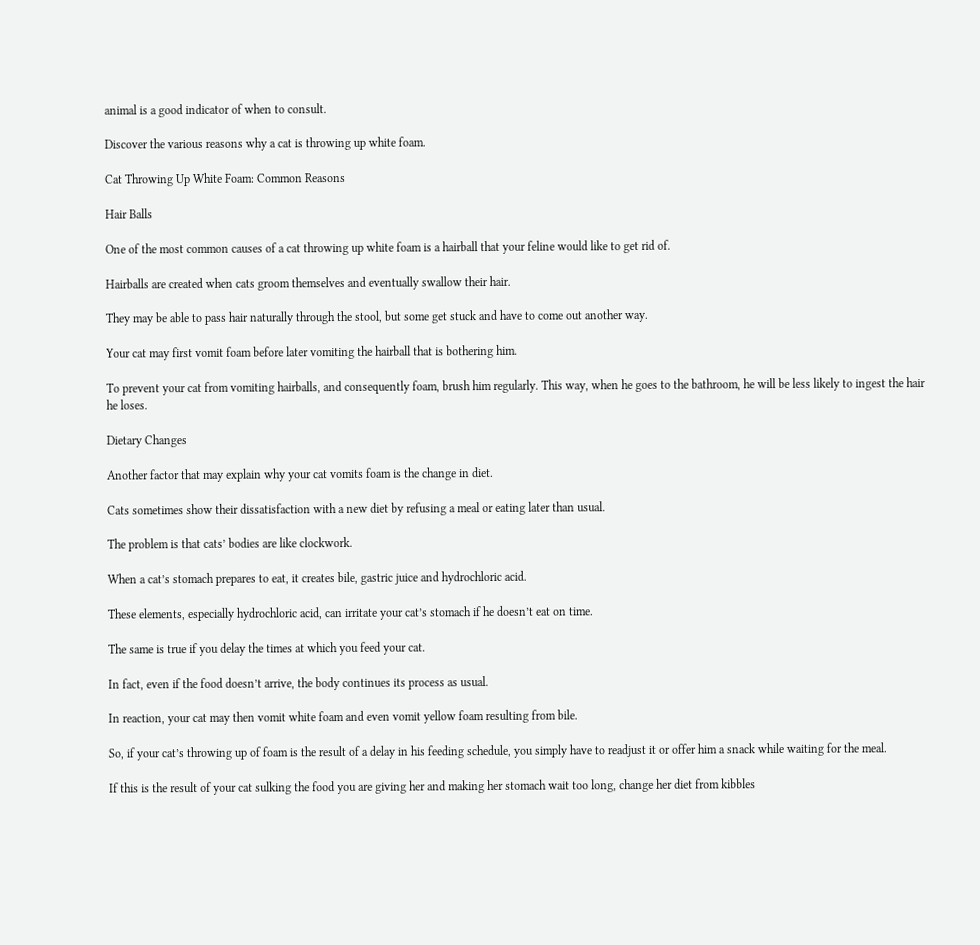animal is a good indicator of when to consult.

Discover the various reasons why a cat is throwing up white foam.

Cat Throwing Up White Foam: Common Reasons

Hair Balls

One of the most common causes of a cat throwing up white foam is a hairball that your feline would like to get rid of.

Hairballs are created when cats groom themselves and eventually swallow their hair.

They may be able to pass hair naturally through the stool, but some get stuck and have to come out another way.

Your cat may first vomit foam before later vomiting the hairball that is bothering him.

To prevent your cat from vomiting hairballs, and consequently foam, brush him regularly. This way, when he goes to the bathroom, he will be less likely to ingest the hair he loses.

Dietary Changes

Another factor that may explain why your cat vomits foam is the change in diet.

Cats sometimes show their dissatisfaction with a new diet by refusing a meal or eating later than usual.

The problem is that cats’ bodies are like clockwork.

When a cat’s stomach prepares to eat, it creates bile, gastric juice and hydrochloric acid.

These elements, especially hydrochloric acid, can irritate your cat’s stomach if he doesn’t eat on time.

The same is true if you delay the times at which you feed your cat.

In fact, even if the food doesn’t arrive, the body continues its process as usual.

In reaction, your cat may then vomit white foam and even vomit yellow foam resulting from bile.

So, if your cat’s throwing up of foam is the result of a delay in his feeding schedule, you simply have to readjust it or offer him a snack while waiting for the meal.

If this is the result of your cat sulking the food you are giving her and making her stomach wait too long, change her diet from kibbles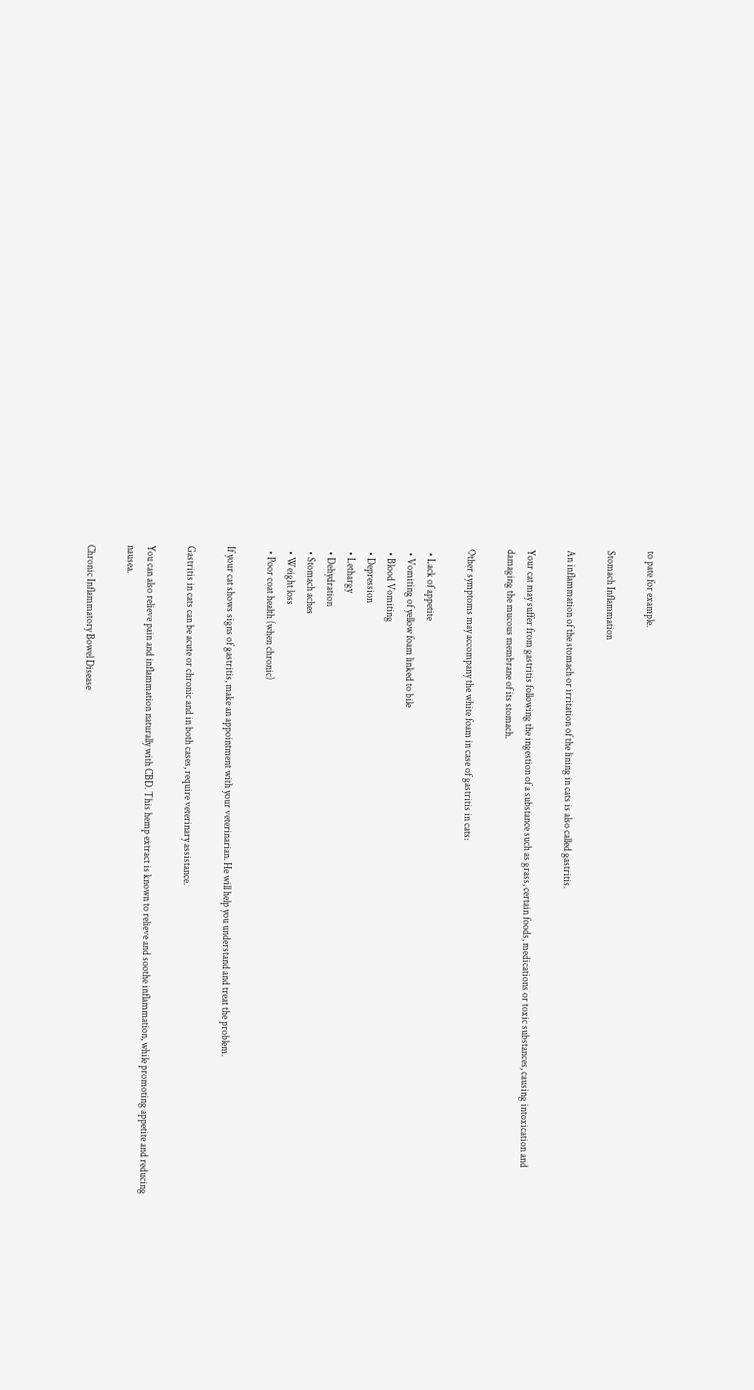to pate for example.

Stomach Inflammation

An inflammation of the stomach or irritation of the lining in cats is also called gastritis.

Your cat may suffer from gastritis following the ingestion of a substance such as grass, certain foods, medications or toxic substances, causing intoxication and damaging the mucous membrane of its stomach.

Other symptoms may accompany the white foam in case of gastritis in cats:

  • Lack of appetite
  • Vomiting of yellow foam linked to bile
  • Blood Vomiting
  • Depression
  • Lethargy
  • Dehydration
  • Stomach aches
  • Weight loss
  • Poor coat health (when chronic)

If your cat shows signs of gastritis, make an appointment with your veterinarian. He will help you understand and treat the problem.

Gastritis in cats can be acute or chronic and in both cases, require veterinary assistance.

You can also relieve pain and inflammation naturally with CBD. This hemp extract is known to relieve and soothe inflammation, while promoting appetite and reducing nausea.

Chronic Inflammatory Bowel Disease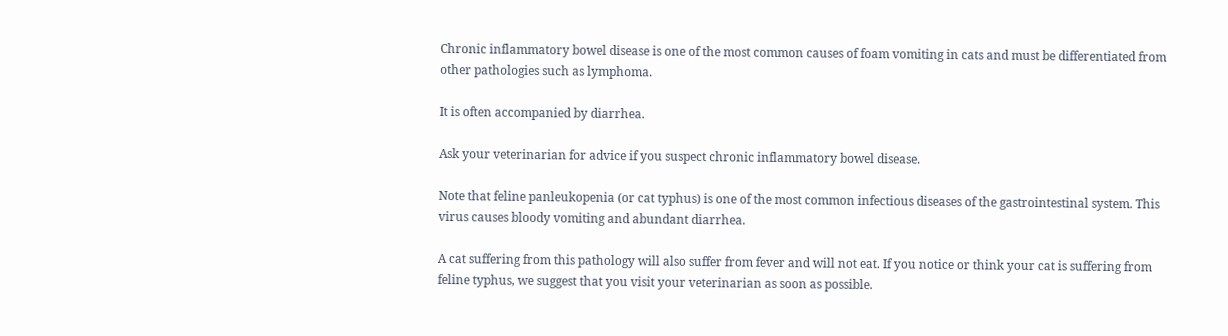Chronic inflammatory bowel disease is one of the most common causes of foam vomiting in cats and must be differentiated from other pathologies such as lymphoma.

It is often accompanied by diarrhea.

Ask your veterinarian for advice if you suspect chronic inflammatory bowel disease.

Note that feline panleukopenia (or cat typhus) is one of the most common infectious diseases of the gastrointestinal system. This virus causes bloody vomiting and abundant diarrhea.

A cat suffering from this pathology will also suffer from fever and will not eat. If you notice or think your cat is suffering from feline typhus, we suggest that you visit your veterinarian as soon as possible.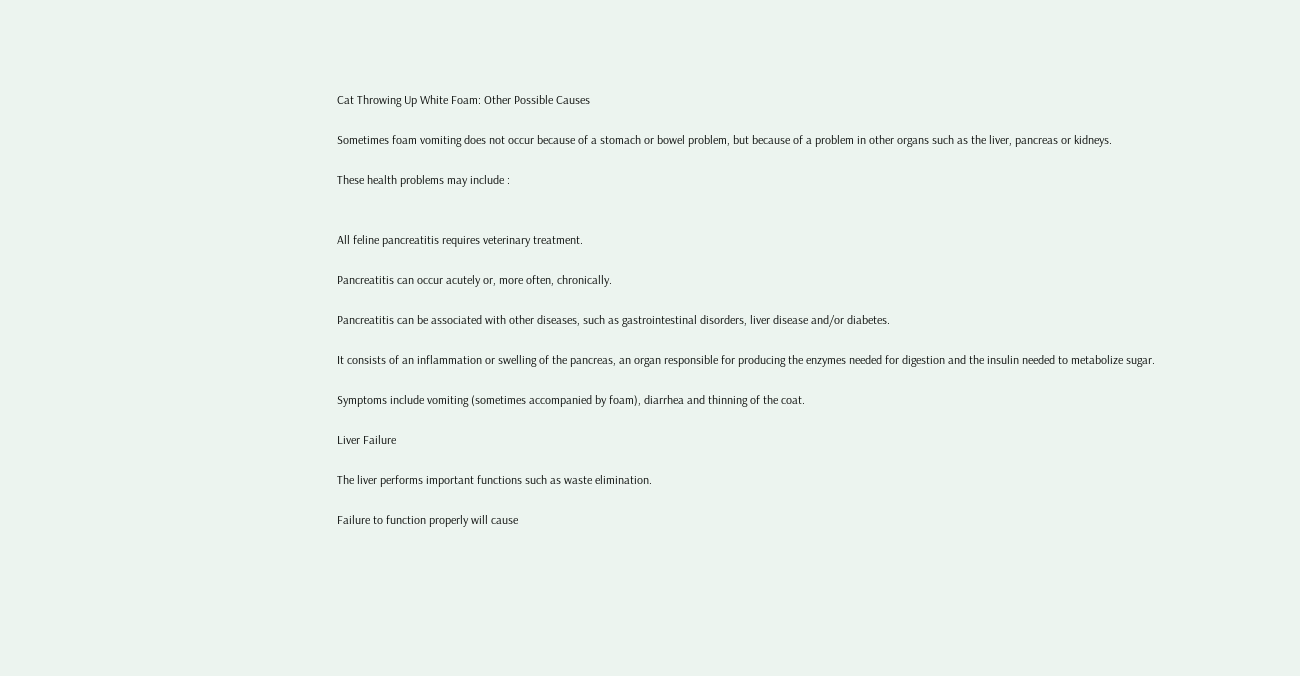Cat Throwing Up White Foam: Other Possible Causes

Sometimes foam vomiting does not occur because of a stomach or bowel problem, but because of a problem in other organs such as the liver, pancreas or kidneys.

These health problems may include :


All feline pancreatitis requires veterinary treatment.

Pancreatitis can occur acutely or, more often, chronically.

Pancreatitis can be associated with other diseases, such as gastrointestinal disorders, liver disease and/or diabetes.

It consists of an inflammation or swelling of the pancreas, an organ responsible for producing the enzymes needed for digestion and the insulin needed to metabolize sugar.

Symptoms include vomiting (sometimes accompanied by foam), diarrhea and thinning of the coat.

Liver Failure

The liver performs important functions such as waste elimination.

Failure to function properly will cause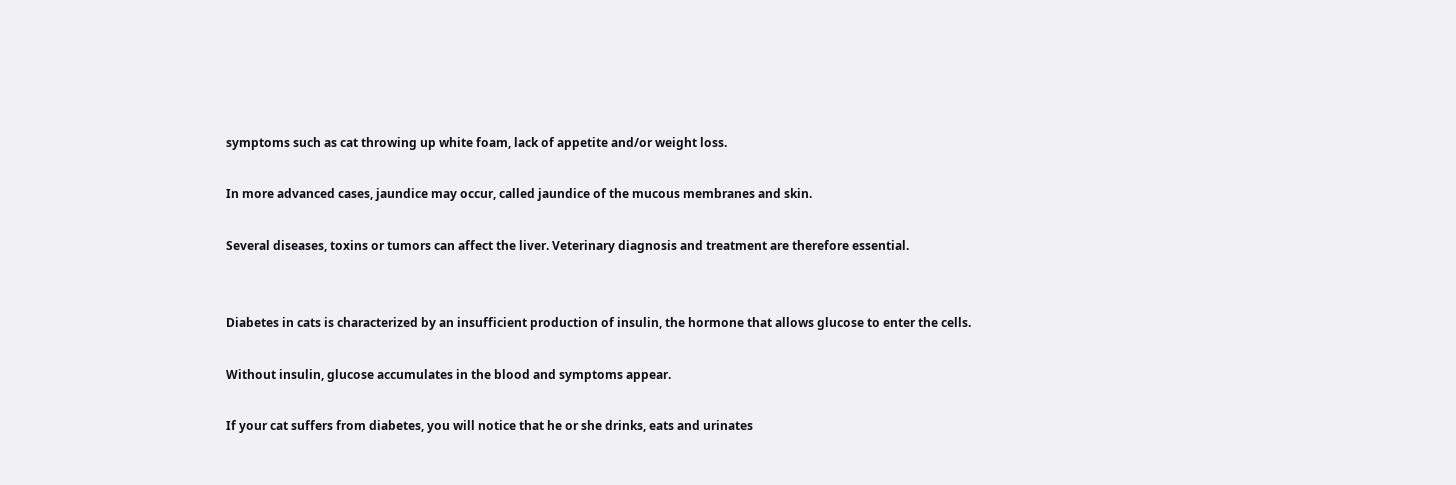symptoms such as cat throwing up white foam, lack of appetite and/or weight loss.

In more advanced cases, jaundice may occur, called jaundice of the mucous membranes and skin.

Several diseases, toxins or tumors can affect the liver. Veterinary diagnosis and treatment are therefore essential.


Diabetes in cats is characterized by an insufficient production of insulin, the hormone that allows glucose to enter the cells.

Without insulin, glucose accumulates in the blood and symptoms appear.

If your cat suffers from diabetes, you will notice that he or she drinks, eats and urinates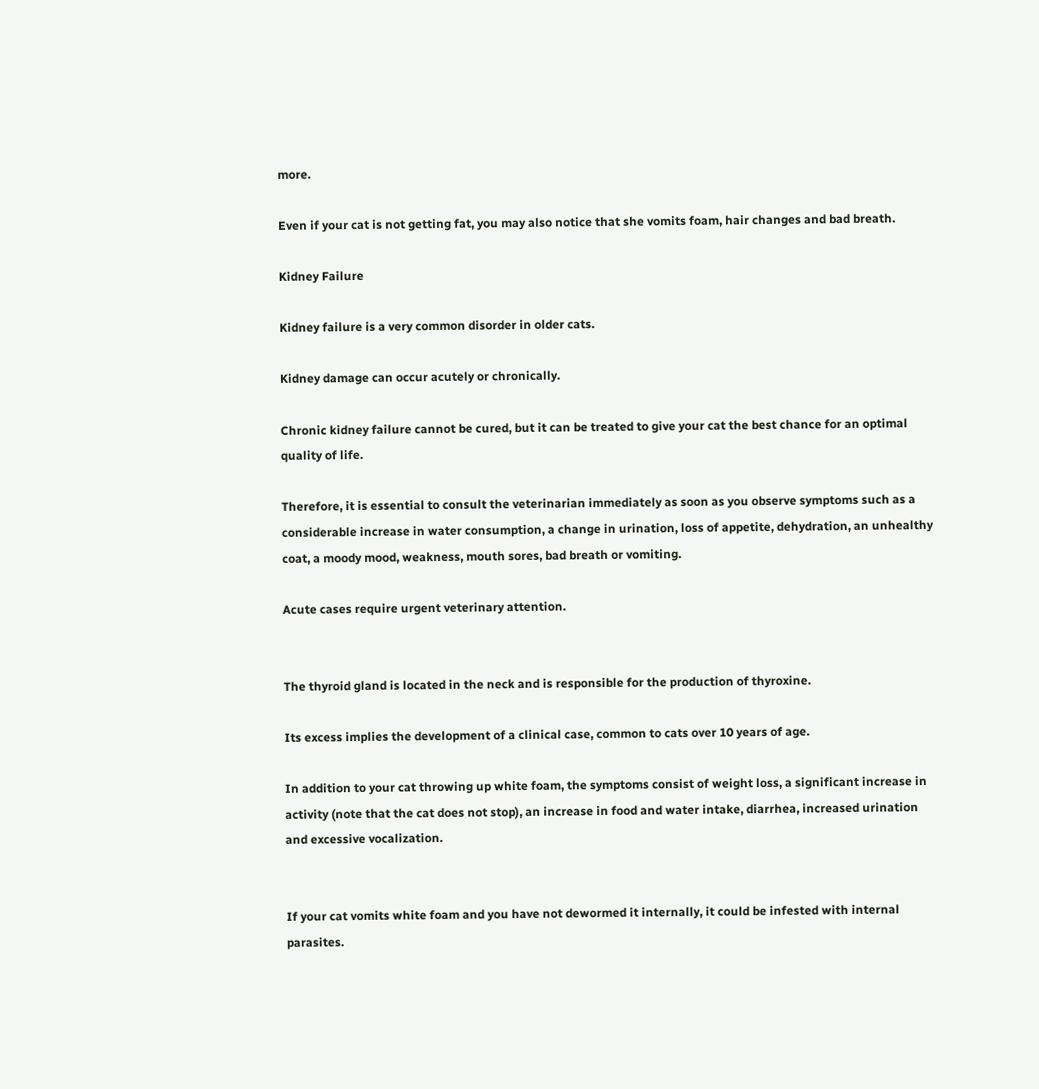more.

Even if your cat is not getting fat, you may also notice that she vomits foam, hair changes and bad breath.

Kidney Failure

Kidney failure is a very common disorder in older cats.

Kidney damage can occur acutely or chronically.

Chronic kidney failure cannot be cured, but it can be treated to give your cat the best chance for an optimal quality of life.

Therefore, it is essential to consult the veterinarian immediately as soon as you observe symptoms such as a considerable increase in water consumption, a change in urination, loss of appetite, dehydration, an unhealthy coat, a moody mood, weakness, mouth sores, bad breath or vomiting.

Acute cases require urgent veterinary attention.


The thyroid gland is located in the neck and is responsible for the production of thyroxine.

Its excess implies the development of a clinical case, common to cats over 10 years of age.

In addition to your cat throwing up white foam, the symptoms consist of weight loss, a significant increase in activity (note that the cat does not stop), an increase in food and water intake, diarrhea, increased urination and excessive vocalization.


If your cat vomits white foam and you have not dewormed it internally, it could be infested with internal parasites.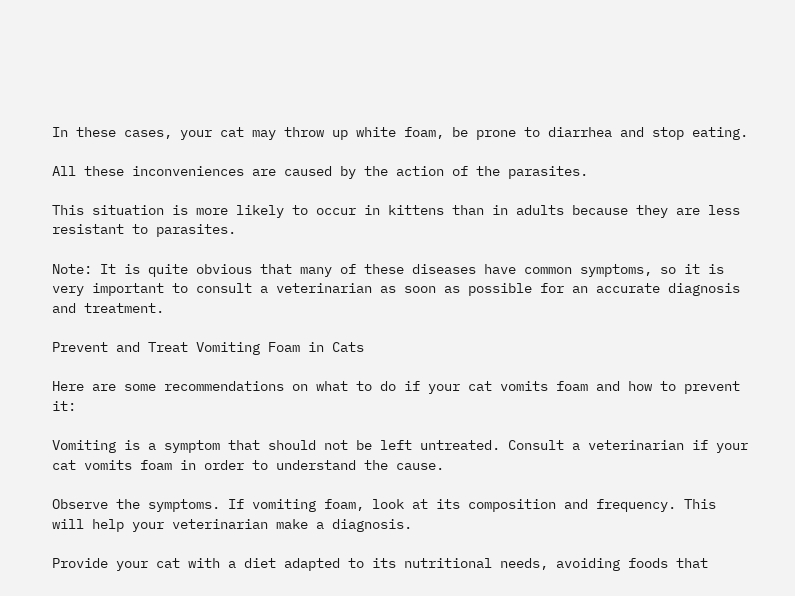In these cases, your cat may throw up white foam, be prone to diarrhea and stop eating.

All these inconveniences are caused by the action of the parasites.

This situation is more likely to occur in kittens than in adults because they are less resistant to parasites.

Note: It is quite obvious that many of these diseases have common symptoms, so it is very important to consult a veterinarian as soon as possible for an accurate diagnosis and treatment.

Prevent and Treat Vomiting Foam in Cats

Here are some recommendations on what to do if your cat vomits foam and how to prevent it:

Vomiting is a symptom that should not be left untreated. Consult a veterinarian if your cat vomits foam in order to understand the cause.

Observe the symptoms. If vomiting foam, look at its composition and frequency. This will help your veterinarian make a diagnosis.

Provide your cat with a diet adapted to its nutritional needs, avoiding foods that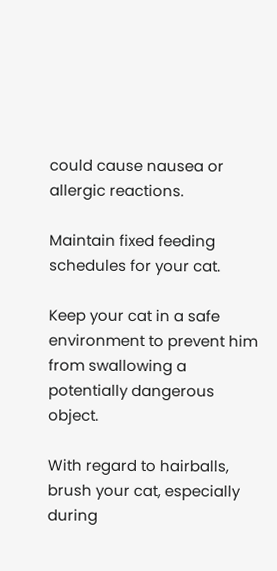could cause nausea or allergic reactions.

Maintain fixed feeding schedules for your cat.

Keep your cat in a safe environment to prevent him from swallowing a potentially dangerous object.

With regard to hairballs, brush your cat, especially during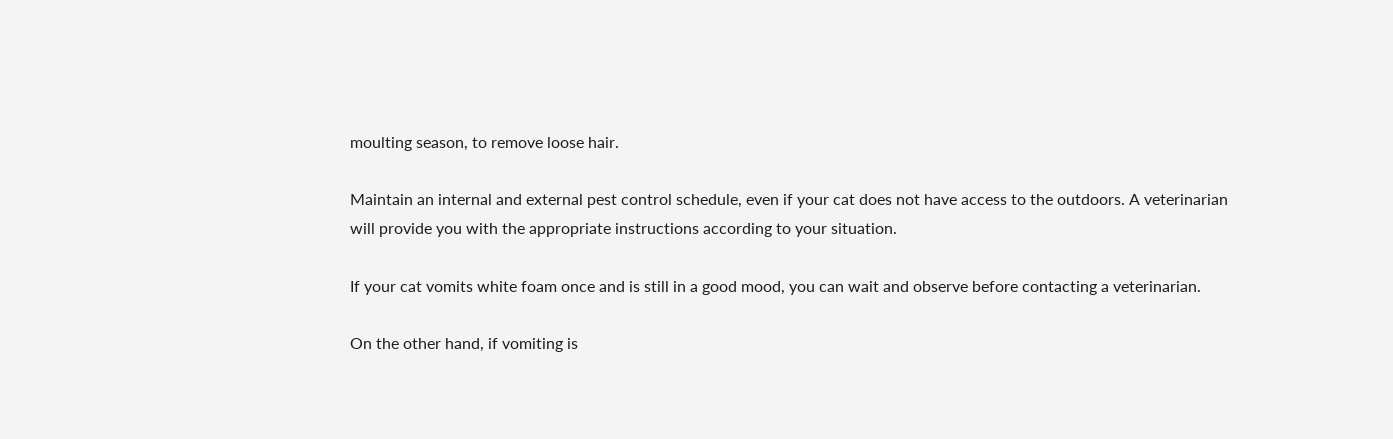moulting season, to remove loose hair.

Maintain an internal and external pest control schedule, even if your cat does not have access to the outdoors. A veterinarian will provide you with the appropriate instructions according to your situation.

If your cat vomits white foam once and is still in a good mood, you can wait and observe before contacting a veterinarian.

On the other hand, if vomiting is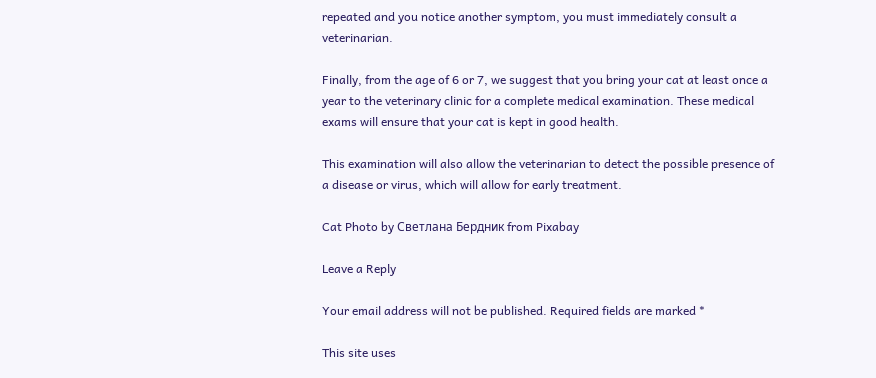repeated and you notice another symptom, you must immediately consult a veterinarian.

Finally, from the age of 6 or 7, we suggest that you bring your cat at least once a year to the veterinary clinic for a complete medical examination. These medical exams will ensure that your cat is kept in good health.

This examination will also allow the veterinarian to detect the possible presence of a disease or virus, which will allow for early treatment.

Cat Photo by Светлана Бердник from Pixabay

Leave a Reply

Your email address will not be published. Required fields are marked *

This site uses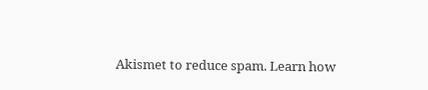Akismet to reduce spam. Learn how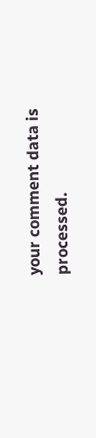your comment data is processed.